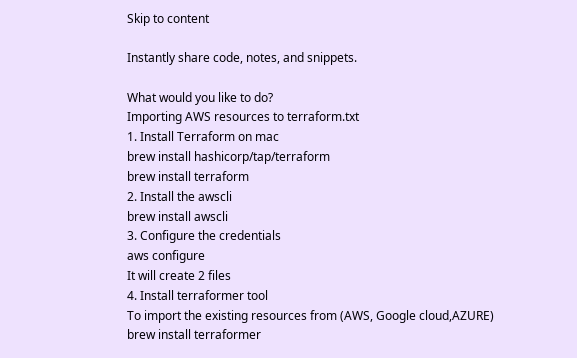Skip to content

Instantly share code, notes, and snippets.

What would you like to do?
Importing AWS resources to terraform.txt
1. Install Terraform on mac
brew install hashicorp/tap/terraform
brew install terraform
2. Install the awscli
brew install awscli
3. Configure the credentials
aws configure
It will create 2 files
4. Install terraformer tool
To import the existing resources from (AWS, Google cloud,AZURE)
brew install terraformer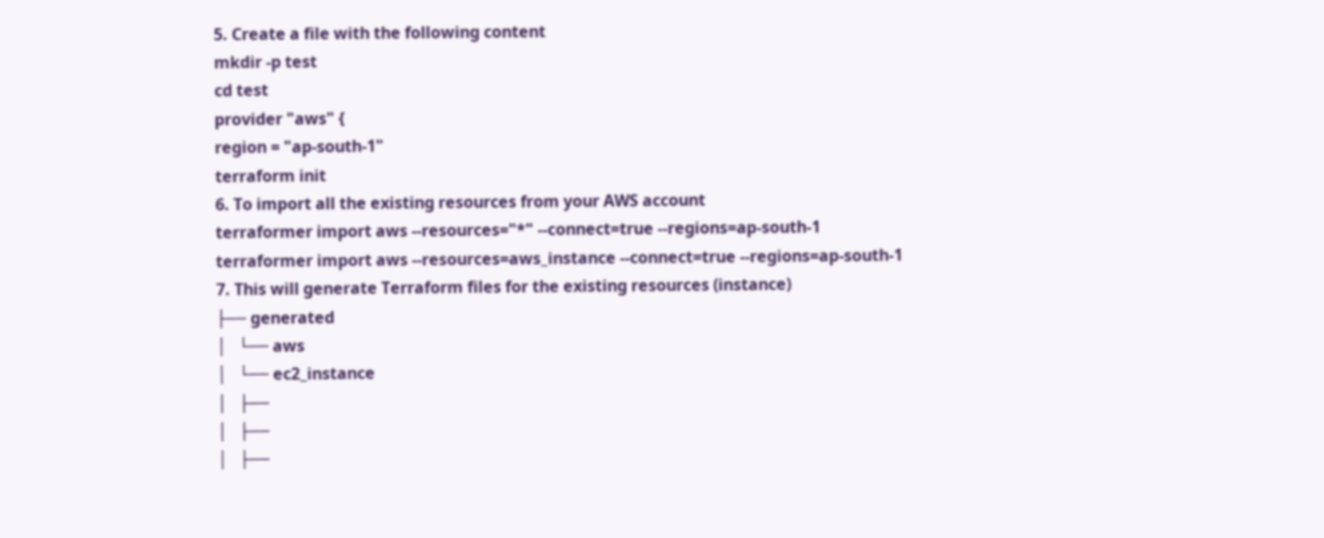5. Create a file with the following content
mkdir -p test
cd test
provider "aws" {
region = "ap-south-1"
terraform init
6. To import all the existing resources from your AWS account
terraformer import aws --resources="*" --connect=true --regions=ap-south-1
terraformer import aws --resources=aws_instance --connect=true --regions=ap-south-1
7. This will generate Terraform files for the existing resources (instance)
├── generated
│   └── aws
│   └── ec2_instance
│   ├──
│   ├──
│   ├──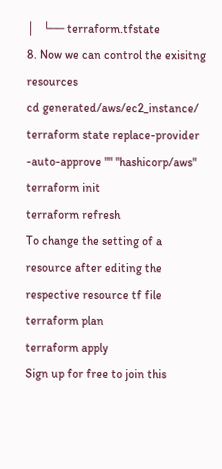│   └── terraform.tfstate
8. Now we can control the exisitng resources
cd generated/aws/ec2_instance/
terraform state replace-provider -auto-approve "" "hashicorp/aws"
terraform init
terraform refresh
To change the setting of a resource after editing the respective resource tf file
terraform plan
terraform apply
Sign up for free to join this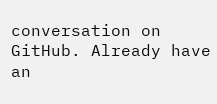conversation on GitHub. Already have an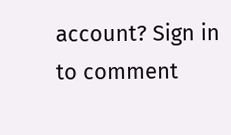account? Sign in to comment